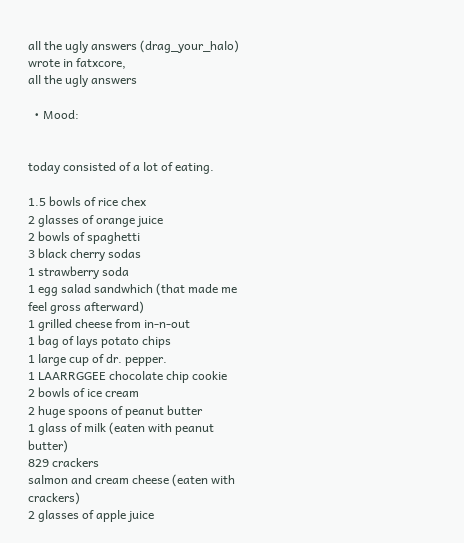all the ugly answers (drag_your_halo) wrote in fatxcore,
all the ugly answers

  • Mood:


today consisted of a lot of eating.

1.5 bowls of rice chex
2 glasses of orange juice
2 bowls of spaghetti
3 black cherry sodas
1 strawberry soda
1 egg salad sandwhich (that made me feel gross afterward)
1 grilled cheese from in-n-out
1 bag of lays potato chips
1 large cup of dr. pepper.
1 LAARRGGEE chocolate chip cookie
2 bowls of ice cream
2 huge spoons of peanut butter
1 glass of milk (eaten with peanut butter)
829 crackers
salmon and cream cheese (eaten with crackers)
2 glasses of apple juice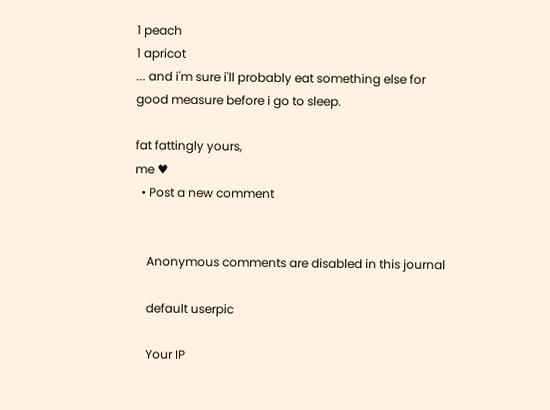1 peach
1 apricot
... and i'm sure i'll probably eat something else for good measure before i go to sleep.

fat fattingly yours,
me ♥
  • Post a new comment


    Anonymous comments are disabled in this journal

    default userpic

    Your IP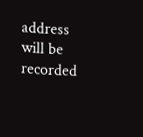address will be recorded